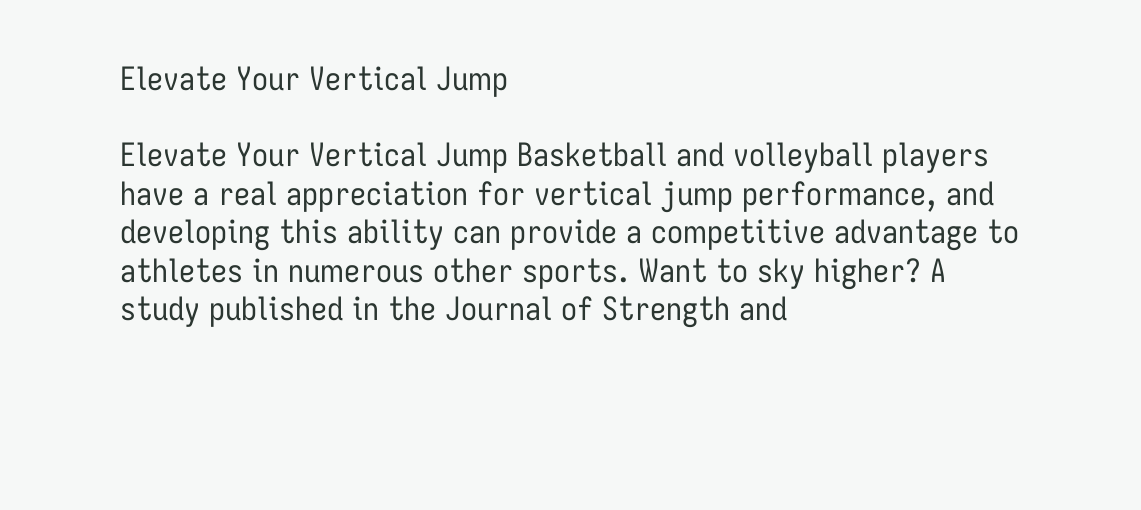Elevate Your Vertical Jump

Elevate Your Vertical Jump Basketball and volleyball players have a real appreciation for vertical jump performance, and developing this ability can provide a competitive advantage to athletes in numerous other sports. Want to sky higher? A study published in the Journal of Strength and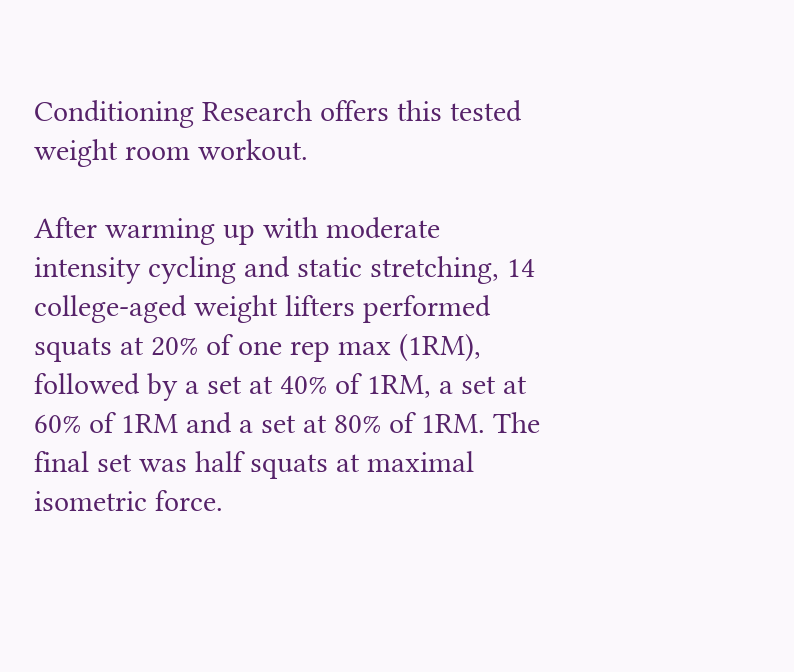Conditioning Research offers this tested weight room workout.

After warming up with moderate intensity cycling and static stretching, 14 college-aged weight lifters performed squats at 20% of one rep max (1RM), followed by a set at 40% of 1RM, a set at 60% of 1RM and a set at 80% of 1RM. The final set was half squats at maximal isometric force.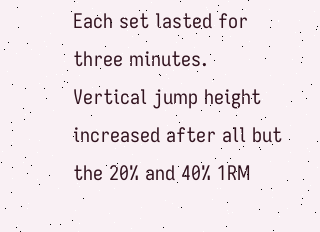Each set lasted for three minutes. Vertical jump height increased after all but the 20% and 40% 1RM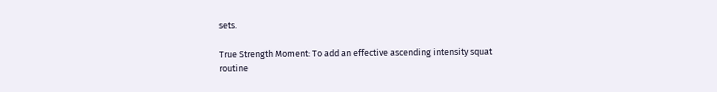sets.

True Strength Moment: To add an effective ascending intensity squat routine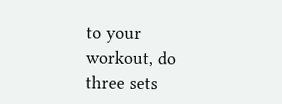to your workout, do three sets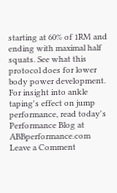starting at 60% of 1RM and ending with maximal half squats. See what this protocol does for lower body power development. For insight into ankle taping's effect on jump performance, read today's Performance Blog at ABBperformance.com
Leave a Comment